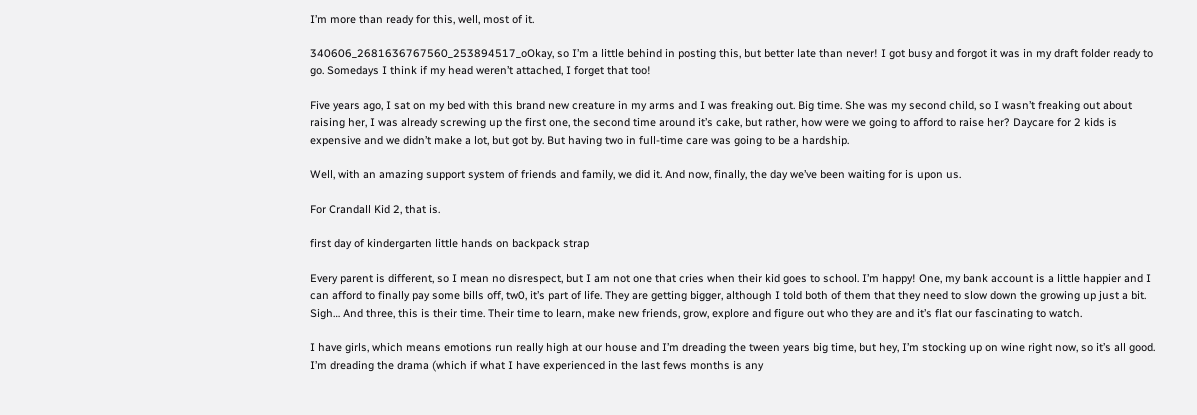I’m more than ready for this, well, most of it.

340606_2681636767560_253894517_oOkay, so I’m a little behind in posting this, but better late than never! I got busy and forgot it was in my draft folder ready to go. Somedays I think if my head weren’t attached, I forget that too!

Five years ago, I sat on my bed with this brand new creature in my arms and I was freaking out. Big time. She was my second child, so I wasn’t freaking out about raising her, I was already screwing up the first one, the second time around it’s cake, but rather, how were we going to afford to raise her? Daycare for 2 kids is expensive and we didn’t make a lot, but got by. But having two in full-time care was going to be a hardship.

Well, with an amazing support system of friends and family, we did it. And now, finally, the day we’ve been waiting for is upon us.

For Crandall Kid 2, that is.

first day of kindergarten little hands on backpack strap

Every parent is different, so I mean no disrespect, but I am not one that cries when their kid goes to school. I’m happy! One, my bank account is a little happier and I can afford to finally pay some bills off, tw0, it’s part of life. They are getting bigger, although I told both of them that they need to slow down the growing up just a bit. Sigh… And three, this is their time. Their time to learn, make new friends, grow, explore and figure out who they are and it’s flat our fascinating to watch.

I have girls, which means emotions run really high at our house and I’m dreading the tween years big time, but hey, I’m stocking up on wine right now, so it’s all good. I’m dreading the drama (which if what I have experienced in the last fews months is any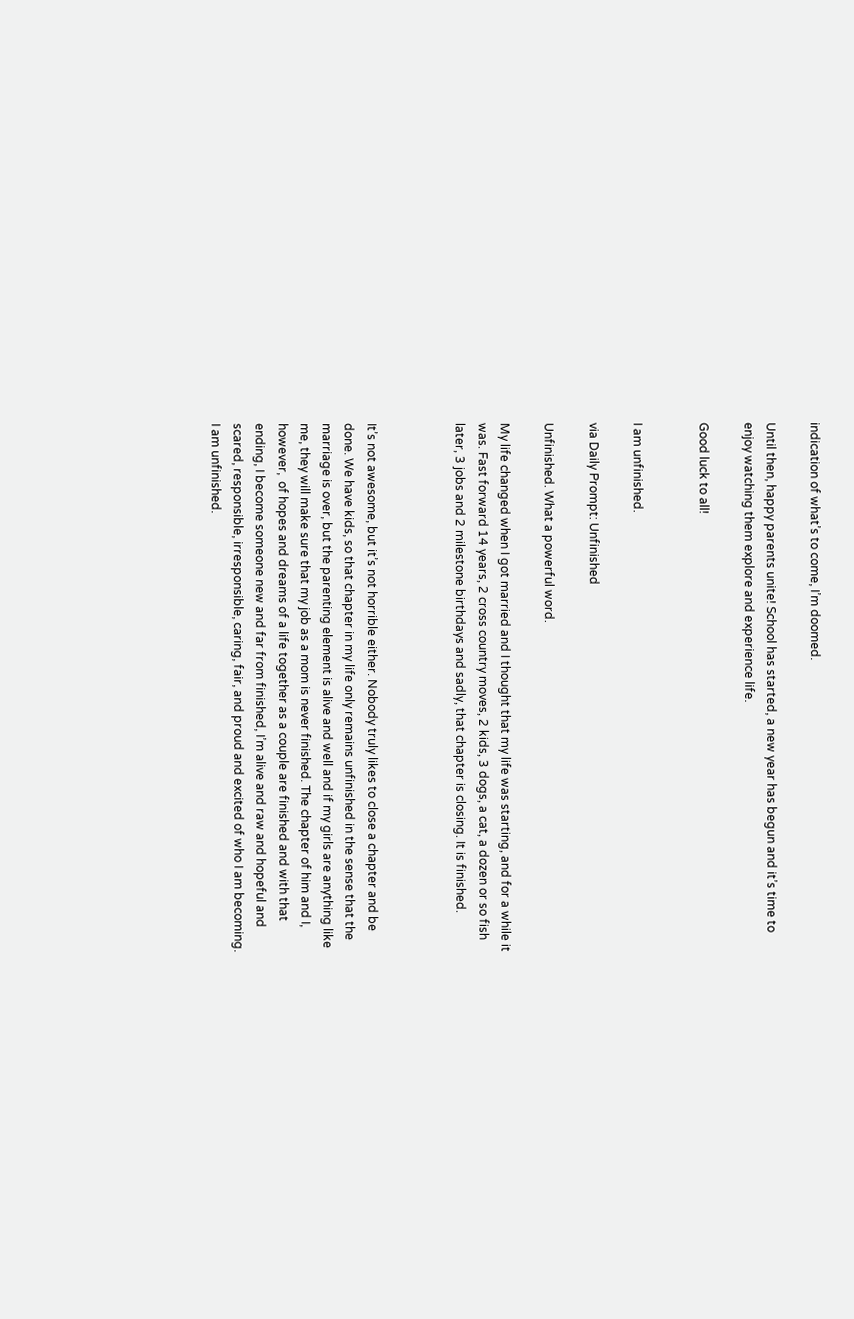indication of what’s to come, I’m doomed.

Until then, happy parents unite! School has started, a new year has begun and it’s time to enjoy watching them explore and experience life.

Good luck to all!


I am unfinished.

via Daily Prompt: Unfinished

Unfinished. What a powerful word.

My life changed when I got married and I thought that my life was starting, and for a while it was. Fast forward 14 years, 2 cross country moves, 2 kids, 3 dogs, a cat, a dozen or so fish later, 3 jobs and 2 milestone birthdays and sadly, that chapter is closing. It is finished.



It’s not awesome, but it’s not horrible either. Nobody truly likes to close a chapter and be done. We have kids, so that chapter in my life only remains unfinished in the sense that the marriage is over, but the parenting element is alive and well and if my girls are anything like me, they will make sure that my job as a mom is never finished. The chapter of him and I, however,  of hopes and dreams of a life together as a couple are finished and with that ending, I become someone new and far from finished, I’m alive and raw and hopeful and scared, responsible, irresponsible, caring, fair, and proud and excited of who I am becoming. I am unfinished.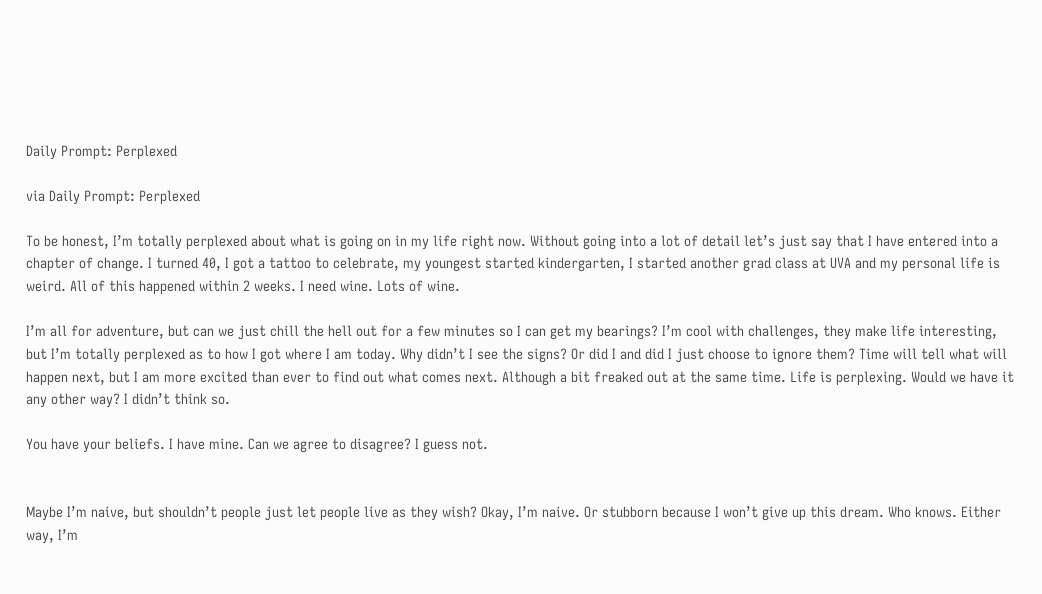Daily Prompt: Perplexed

via Daily Prompt: Perplexed

To be honest, I’m totally perplexed about what is going on in my life right now. Without going into a lot of detail let’s just say that I have entered into a chapter of change. I turned 40, I got a tattoo to celebrate, my youngest started kindergarten, I started another grad class at UVA and my personal life is weird. All of this happened within 2 weeks. I need wine. Lots of wine.

I’m all for adventure, but can we just chill the hell out for a few minutes so I can get my bearings? I’m cool with challenges, they make life interesting, but I’m totally perplexed as to how I got where I am today. Why didn’t I see the signs? Or did I and did I just choose to ignore them? Time will tell what will happen next, but I am more excited than ever to find out what comes next. Although a bit freaked out at the same time. Life is perplexing. Would we have it any other way? I didn’t think so.

You have your beliefs. I have mine. Can we agree to disagree? I guess not.


Maybe I’m naive, but shouldn’t people just let people live as they wish? Okay, I’m naive. Or stubborn because I won’t give up this dream. Who knows. Either way, I’m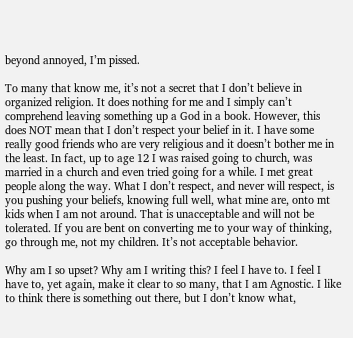beyond annoyed, I’m pissed.

To many that know me, it’s not a secret that I don’t believe in organized religion. It does nothing for me and I simply can’t comprehend leaving something up a God in a book. However, this does NOT mean that I don’t respect your belief in it. I have some really good friends who are very religious and it doesn’t bother me in the least. In fact, up to age 12 I was raised going to church, was married in a church and even tried going for a while. I met great people along the way. What I don’t respect, and never will respect, is you pushing your beliefs, knowing full well, what mine are, onto mt kids when I am not around. That is unacceptable and will not be tolerated. If you are bent on converting me to your way of thinking, go through me, not my children. It’s not acceptable behavior.

Why am I so upset? Why am I writing this? I feel I have to. I feel I have to, yet again, make it clear to so many, that I am Agnostic. I like to think there is something out there, but I don’t know what,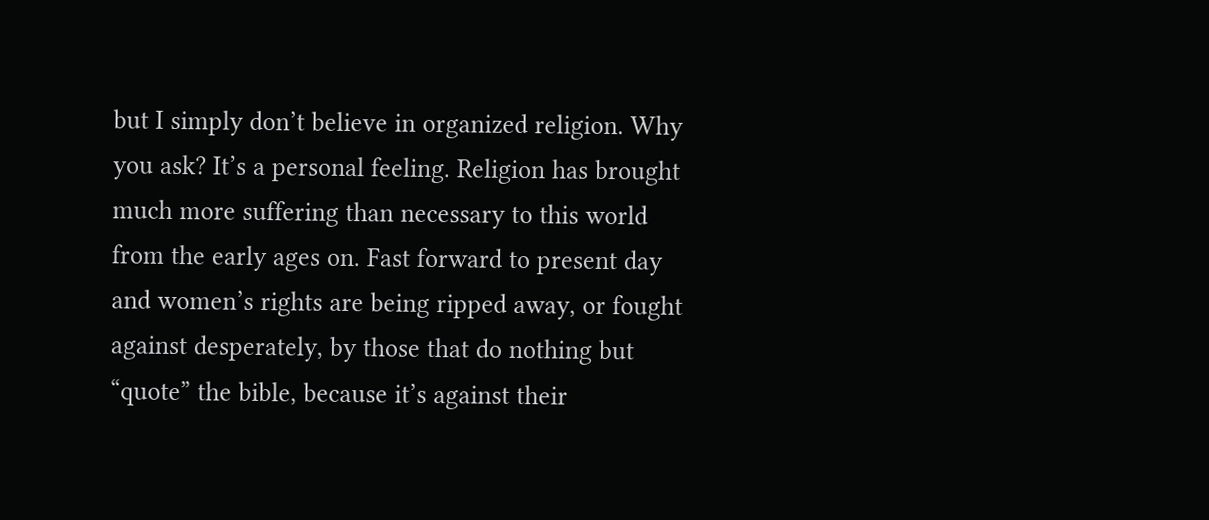but I simply don’t believe in organized religion. Why you ask? It’s a personal feeling. Religion has brought much more suffering than necessary to this world from the early ages on. Fast forward to present day and women’s rights are being ripped away, or fought against desperately, by those that do nothing but “quote” the bible, because it’s against their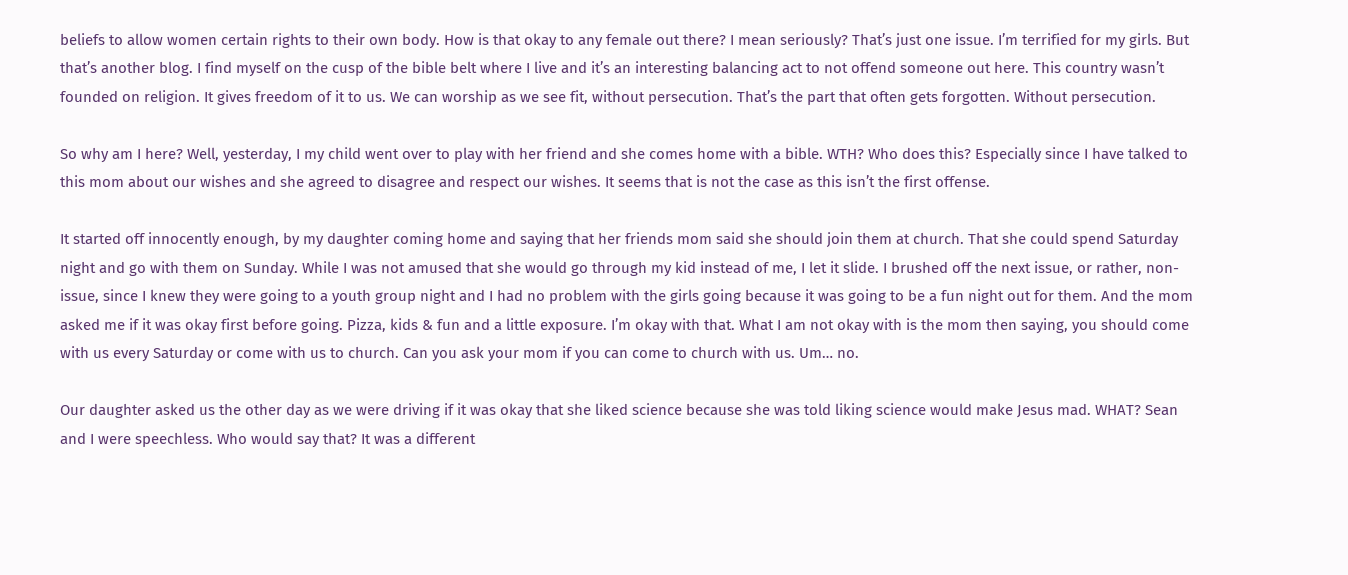beliefs to allow women certain rights to their own body. How is that okay to any female out there? I mean seriously? That’s just one issue. I’m terrified for my girls. But that’s another blog. I find myself on the cusp of the bible belt where I live and it’s an interesting balancing act to not offend someone out here. This country wasn’t founded on religion. It gives freedom of it to us. We can worship as we see fit, without persecution. That’s the part that often gets forgotten. Without persecution.

So why am I here? Well, yesterday, I my child went over to play with her friend and she comes home with a bible. WTH? Who does this? Especially since I have talked to this mom about our wishes and she agreed to disagree and respect our wishes. It seems that is not the case as this isn’t the first offense.

It started off innocently enough, by my daughter coming home and saying that her friends mom said she should join them at church. That she could spend Saturday night and go with them on Sunday. While I was not amused that she would go through my kid instead of me, I let it slide. I brushed off the next issue, or rather, non-issue, since I knew they were going to a youth group night and I had no problem with the girls going because it was going to be a fun night out for them. And the mom asked me if it was okay first before going. Pizza, kids & fun and a little exposure. I’m okay with that. What I am not okay with is the mom then saying, you should come with us every Saturday or come with us to church. Can you ask your mom if you can come to church with us. Um… no.

Our daughter asked us the other day as we were driving if it was okay that she liked science because she was told liking science would make Jesus mad. WHAT? Sean and I were speechless. Who would say that? It was a different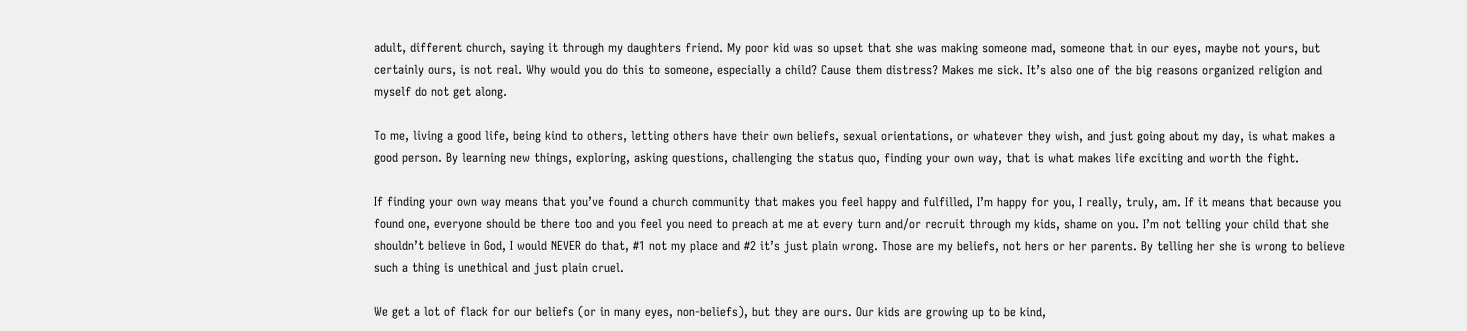adult, different church, saying it through my daughters friend. My poor kid was so upset that she was making someone mad, someone that in our eyes, maybe not yours, but certainly ours, is not real. Why would you do this to someone, especially a child? Cause them distress? Makes me sick. It’s also one of the big reasons organized religion and myself do not get along.

To me, living a good life, being kind to others, letting others have their own beliefs, sexual orientations, or whatever they wish, and just going about my day, is what makes a good person. By learning new things, exploring, asking questions, challenging the status quo, finding your own way, that is what makes life exciting and worth the fight.

If finding your own way means that you’ve found a church community that makes you feel happy and fulfilled, I’m happy for you, I really, truly, am. If it means that because you found one, everyone should be there too and you feel you need to preach at me at every turn and/or recruit through my kids, shame on you. I’m not telling your child that she shouldn’t believe in God, I would NEVER do that, #1 not my place and #2 it’s just plain wrong. Those are my beliefs, not hers or her parents. By telling her she is wrong to believe such a thing is unethical and just plain cruel.

We get a lot of flack for our beliefs (or in many eyes, non-beliefs), but they are ours. Our kids are growing up to be kind,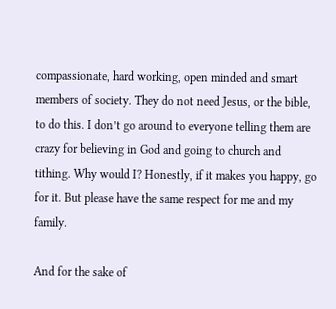compassionate, hard working, open minded and smart members of society. They do not need Jesus, or the bible, to do this. I don’t go around to everyone telling them are crazy for believing in God and going to church and tithing. Why would I? Honestly, if it makes you happy, go for it. But please have the same respect for me and my family.

And for the sake of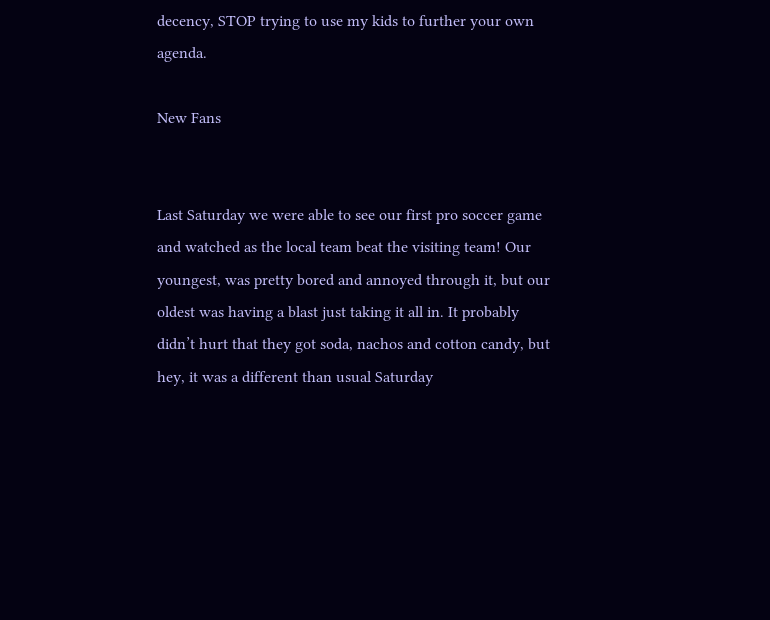decency, STOP trying to use my kids to further your own agenda.

New Fans


Last Saturday we were able to see our first pro soccer game and watched as the local team beat the visiting team! Our youngest, was pretty bored and annoyed through it, but our oldest was having a blast just taking it all in. It probably didn’t hurt that they got soda, nachos and cotton candy, but hey, it was a different than usual Saturday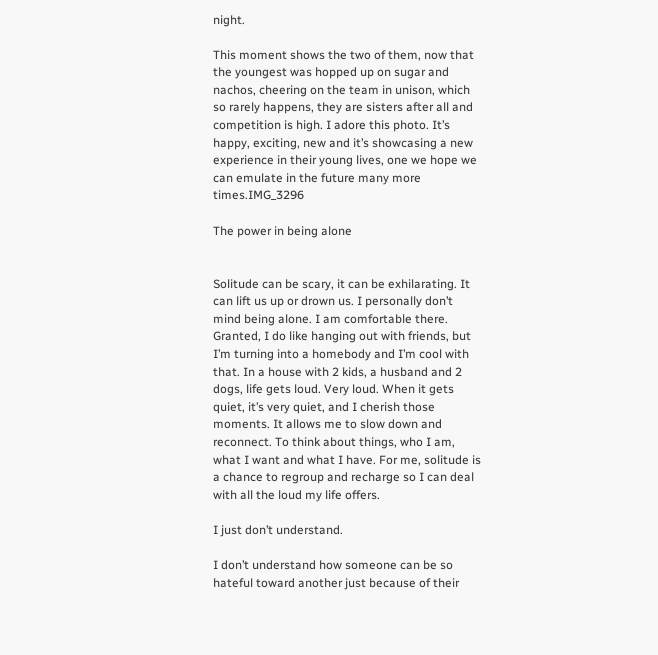night.

This moment shows the two of them, now that the youngest was hopped up on sugar and nachos, cheering on the team in unison, which so rarely happens, they are sisters after all and competition is high. I adore this photo. It’s happy, exciting, new and it’s showcasing a new experience in their young lives, one we hope we can emulate in the future many more times.IMG_3296

The power in being alone


Solitude can be scary, it can be exhilarating. It can lift us up or drown us. I personally don’t mind being alone. I am comfortable there. Granted, I do like hanging out with friends, but I’m turning into a homebody and I’m cool with that. In a house with 2 kids, a husband and 2 dogs, life gets loud. Very loud. When it gets quiet, it’s very quiet, and I cherish those moments. It allows me to slow down and reconnect. To think about things, who I am, what I want and what I have. For me, solitude is a chance to regroup and recharge so I can deal with all the loud my life offers.

I just don’t understand.

I don’t understand how someone can be so hateful toward another just because of their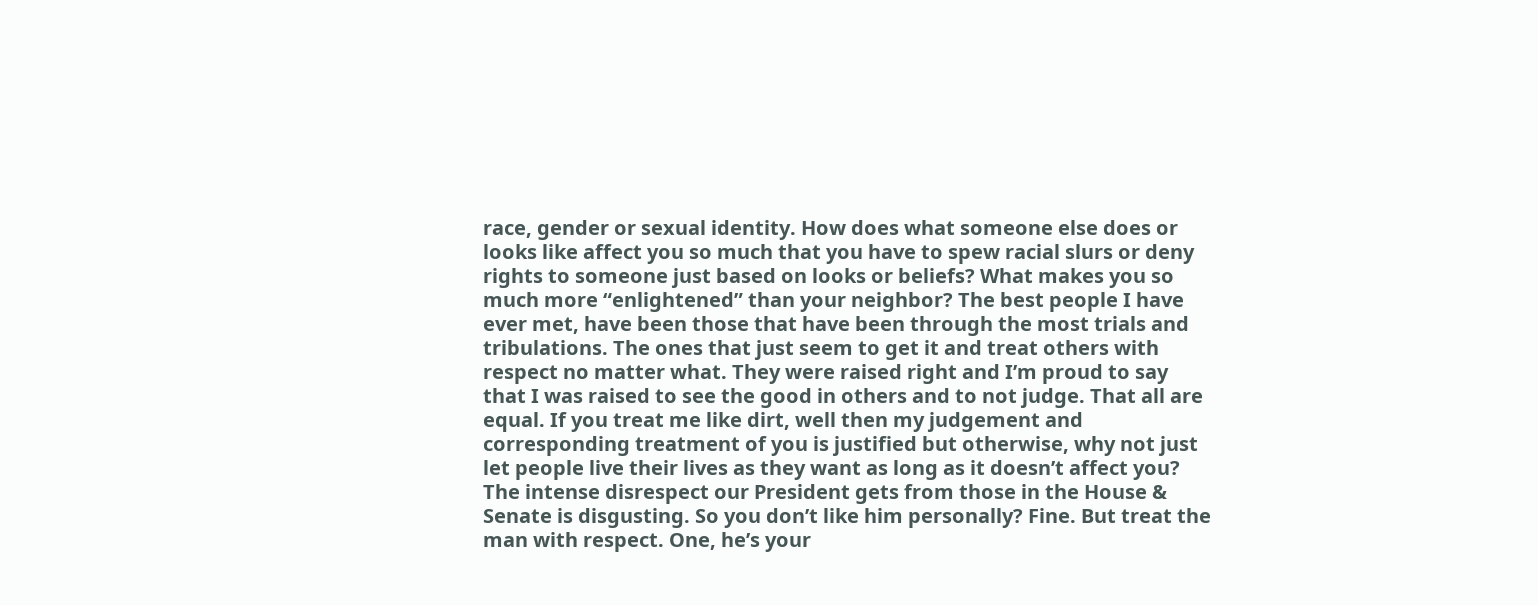race, gender or sexual identity. How does what someone else does or looks like affect you so much that you have to spew racial slurs or deny rights to someone just based on looks or beliefs? What makes you so much more “enlightened” than your neighbor? The best people I have ever met, have been those that have been through the most trials and tribulations. The ones that just seem to get it and treat others with respect no matter what. They were raised right and I’m proud to say that I was raised to see the good in others and to not judge. That all are equal. If you treat me like dirt, well then my judgement and corresponding treatment of you is justified but otherwise, why not just let people live their lives as they want as long as it doesn’t affect you? The intense disrespect our President gets from those in the House & Senate is disgusting. So you don’t like him personally? Fine. But treat the man with respect. One, he’s your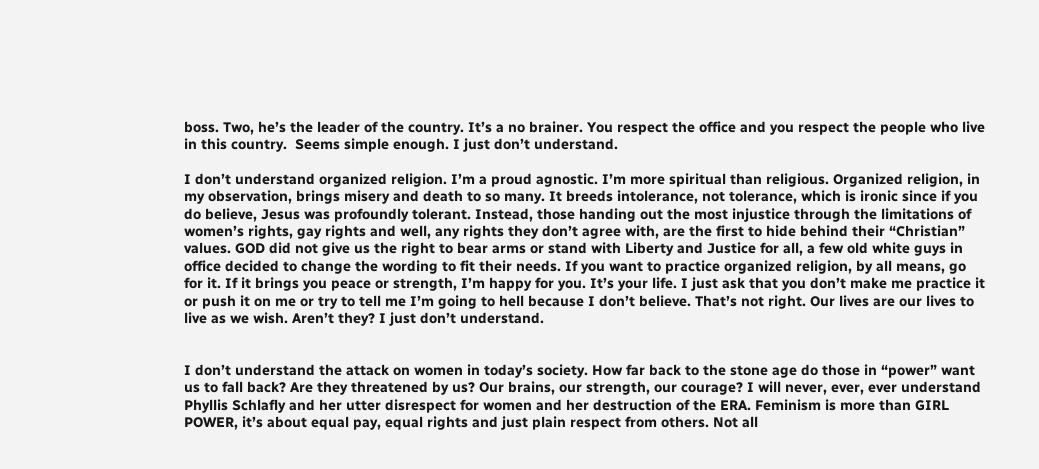boss. Two, he’s the leader of the country. It’s a no brainer. You respect the office and you respect the people who live in this country.  Seems simple enough. I just don’t understand.

I don’t understand organized religion. I’m a proud agnostic. I’m more spiritual than religious. Organized religion, in my observation, brings misery and death to so many. It breeds intolerance, not tolerance, which is ironic since if you do believe, Jesus was profoundly tolerant. Instead, those handing out the most injustice through the limitations of women’s rights, gay rights and well, any rights they don’t agree with, are the first to hide behind their “Christian” values. GOD did not give us the right to bear arms or stand with Liberty and Justice for all, a few old white guys in office decided to change the wording to fit their needs. If you want to practice organized religion, by all means, go for it. If it brings you peace or strength, I’m happy for you. It’s your life. I just ask that you don’t make me practice it or push it on me or try to tell me I’m going to hell because I don’t believe. That’s not right. Our lives are our lives to live as we wish. Aren’t they? I just don’t understand.


I don’t understand the attack on women in today’s society. How far back to the stone age do those in “power” want us to fall back? Are they threatened by us? Our brains, our strength, our courage? I will never, ever, ever understand Phyllis Schlafly and her utter disrespect for women and her destruction of the ERA. Feminism is more than GIRL POWER, it’s about equal pay, equal rights and just plain respect from others. Not all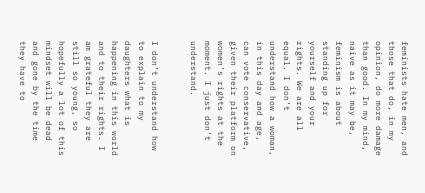feminists hate men, and those that do, in my opinion, do more damage than good. In my mind, naive as it may be, feminism is about standing up for yourself and your rights. We are all equal. I don’t understand how a woman, in this day and age, can vote conservative, given their platform on women’s rights at the moment. I just don’t understand.


I don’t understand how to explain to my daughters what is happening in this world and to their rights. I am grateful they are still so young, so hopefully a lot of this mindset will be dead and gone by the time they have to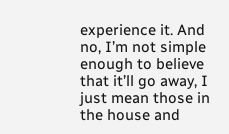experience it. And no, I’m not simple enough to believe that it’ll go away, I just mean those in the house and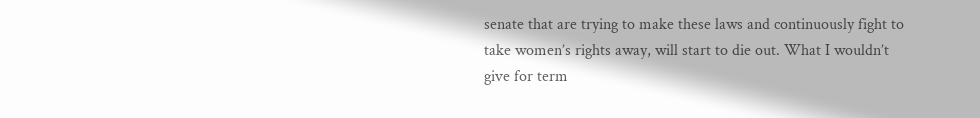senate that are trying to make these laws and continuously fight to take women’s rights away, will start to die out. What I wouldn’t give for term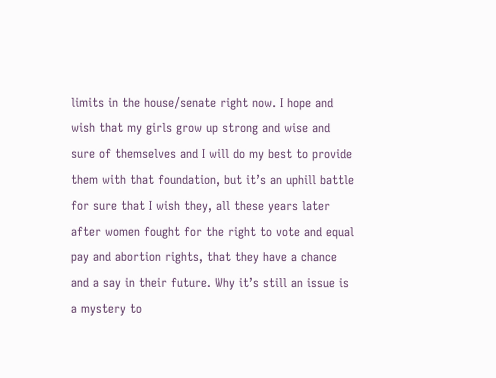limits in the house/senate right now. I hope and wish that my girls grow up strong and wise and sure of themselves and I will do my best to provide them with that foundation, but it’s an uphill battle for sure that I wish they, all these years later after women fought for the right to vote and equal pay and abortion rights, that they have a chance and a say in their future. Why it’s still an issue is a mystery to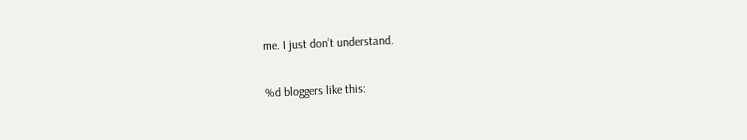me. I just don’t understand.

%d bloggers like this: